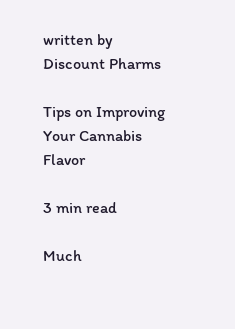written by
Discount Pharms

Tips on Improving Your Cannabis Flavor

3 min read

Much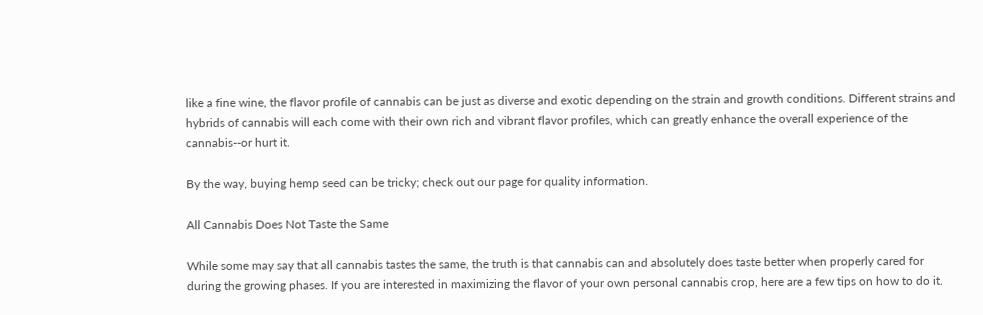like a fine wine, the flavor profile of cannabis can be just as diverse and exotic depending on the strain and growth conditions. Different strains and hybrids of cannabis will each come with their own rich and vibrant flavor profiles, which can greatly enhance the overall experience of the cannabis--or hurt it.

By the way, buying hemp seed can be tricky; check out our page for quality information.

All Cannabis Does Not Taste the Same

While some may say that all cannabis tastes the same, the truth is that cannabis can and absolutely does taste better when properly cared for during the growing phases. If you are interested in maximizing the flavor of your own personal cannabis crop, here are a few tips on how to do it.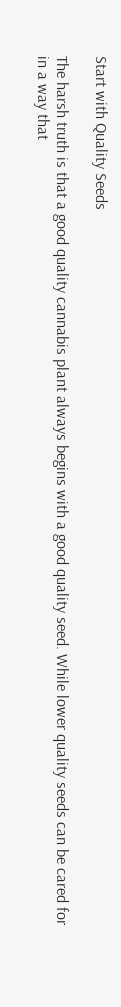Start with Quality Seeds

The harsh truth is that a good quality cannabis plant always begins with a good quality seed. While lower quality seeds can be cared for in a way that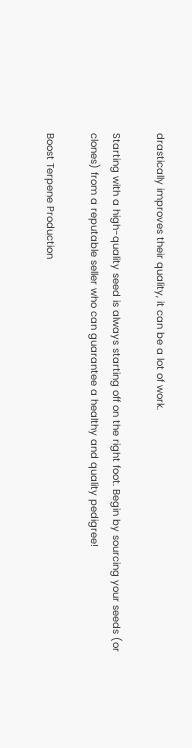drastically improves their quality, it can be a lot of work.

Starting with a high-quality seed is always starting off on the right foot. Begin by sourcing your seeds (or clones) from a reputable seller who can guarantee a healthy and quality pedigree!

Boost Terpene Production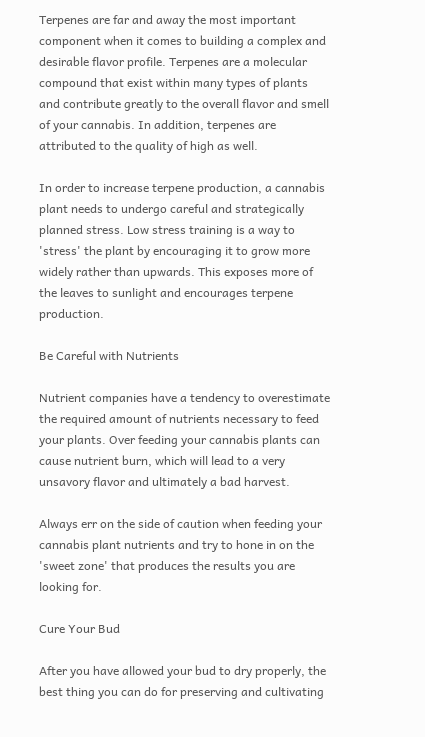Terpenes are far and away the most important component when it comes to building a complex and desirable flavor profile. Terpenes are a molecular compound that exist within many types of plants and contribute greatly to the overall flavor and smell of your cannabis. In addition, terpenes are attributed to the quality of high as well.

In order to increase terpene production, a cannabis plant needs to undergo careful and strategically planned stress. Low stress training is a way to 'stress' the plant by encouraging it to grow more widely rather than upwards. This exposes more of the leaves to sunlight and encourages terpene production.

Be Careful with Nutrients

Nutrient companies have a tendency to overestimate the required amount of nutrients necessary to feed your plants. Over feeding your cannabis plants can cause nutrient burn, which will lead to a very unsavory flavor and ultimately a bad harvest.

Always err on the side of caution when feeding your cannabis plant nutrients and try to hone in on the 'sweet zone' that produces the results you are looking for.

Cure Your Bud

After you have allowed your bud to dry properly, the best thing you can do for preserving and cultivating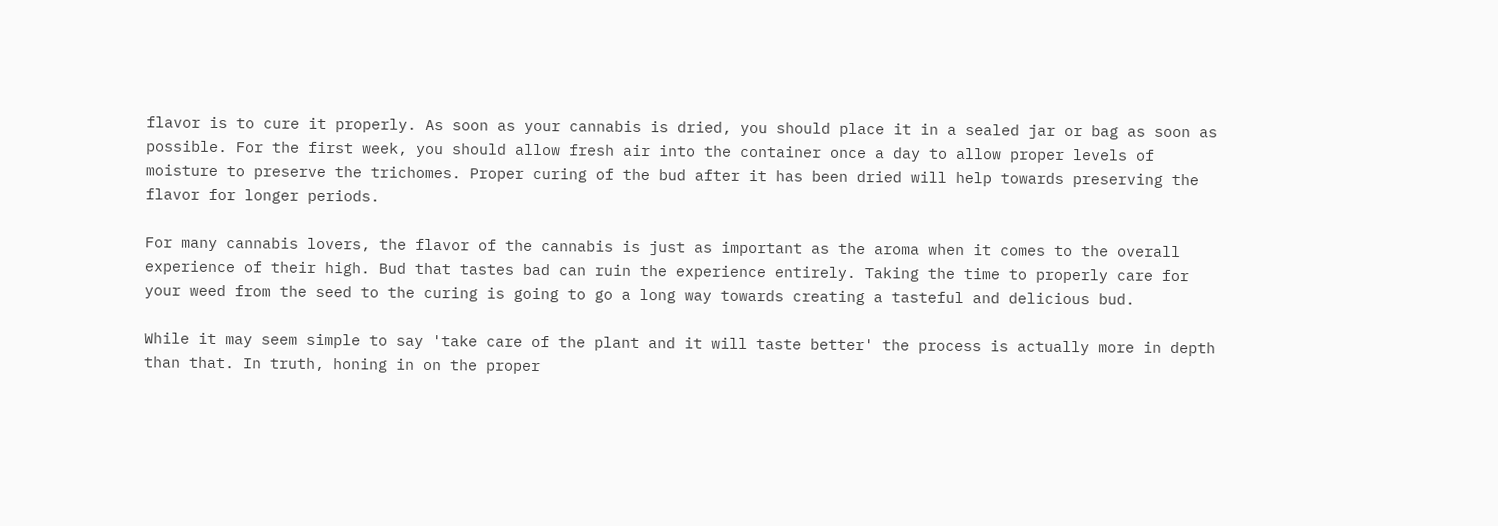flavor is to cure it properly. As soon as your cannabis is dried, you should place it in a sealed jar or bag as soon as possible. For the first week, you should allow fresh air into the container once a day to allow proper levels of moisture to preserve the trichomes. Proper curing of the bud after it has been dried will help towards preserving the flavor for longer periods.

For many cannabis lovers, the flavor of the cannabis is just as important as the aroma when it comes to the overall experience of their high. Bud that tastes bad can ruin the experience entirely. Taking the time to properly care for your weed from the seed to the curing is going to go a long way towards creating a tasteful and delicious bud.

While it may seem simple to say 'take care of the plant and it will taste better' the process is actually more in depth than that. In truth, honing in on the proper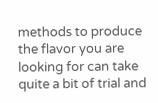methods to produce the flavor you are looking for can take quite a bit of trial and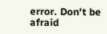error. Don't be afraid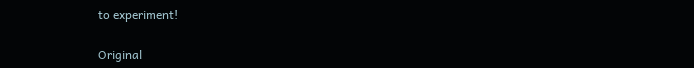to experiment!

Original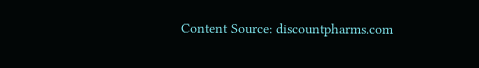Content Source: discountpharms.com